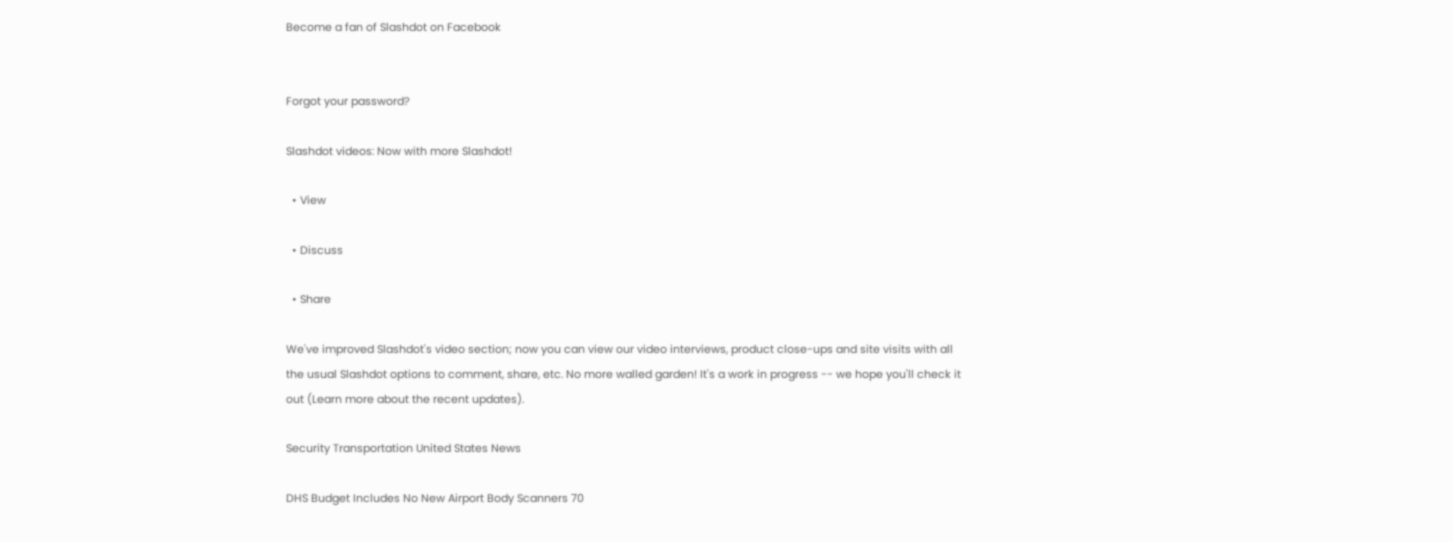Become a fan of Slashdot on Facebook


Forgot your password?

Slashdot videos: Now with more Slashdot!

  • View

  • Discuss

  • Share

We've improved Slashdot's video section; now you can view our video interviews, product close-ups and site visits with all the usual Slashdot options to comment, share, etc. No more walled garden! It's a work in progress -- we hope you'll check it out (Learn more about the recent updates).

Security Transportation United States News

DHS Budget Includes No New Airport Body Scanners 70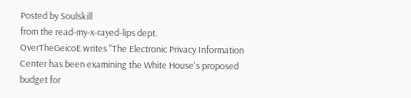Posted by Soulskill
from the read-my-x-rayed-lips dept.
OverTheGeicoE writes "The Electronic Privacy Information Center has been examining the White House's proposed budget for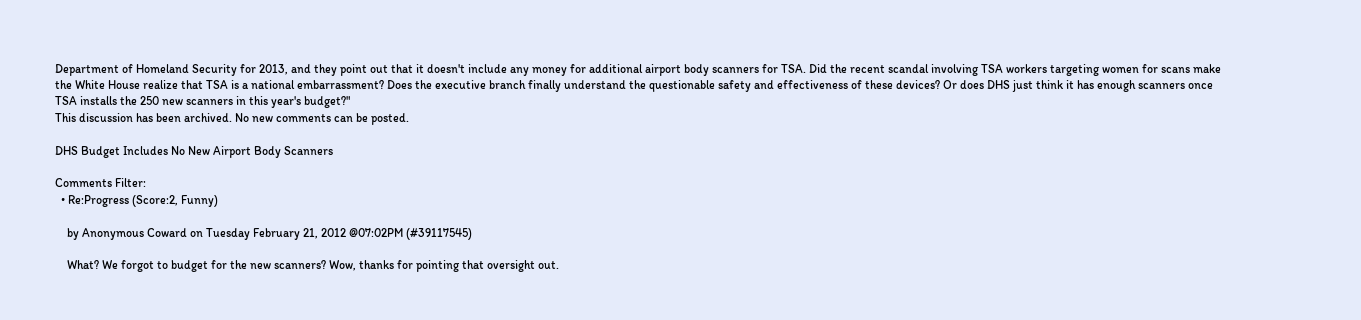Department of Homeland Security for 2013, and they point out that it doesn't include any money for additional airport body scanners for TSA. Did the recent scandal involving TSA workers targeting women for scans make the White House realize that TSA is a national embarrassment? Does the executive branch finally understand the questionable safety and effectiveness of these devices? Or does DHS just think it has enough scanners once TSA installs the 250 new scanners in this year's budget?"
This discussion has been archived. No new comments can be posted.

DHS Budget Includes No New Airport Body Scanners

Comments Filter:
  • Re:Progress (Score:2, Funny)

    by Anonymous Coward on Tuesday February 21, 2012 @07:02PM (#39117545)

    What? We forgot to budget for the new scanners? Wow, thanks for pointing that oversight out.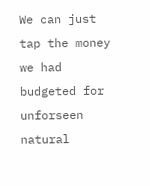We can just tap the money we had budgeted for unforseen natural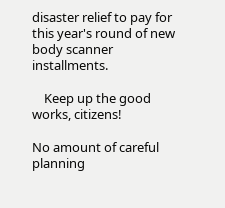disaster relief to pay for this year's round of new body scanner installments.

    Keep up the good works, citizens!

No amount of careful planning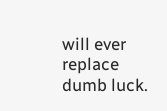will ever replace dumb luck.